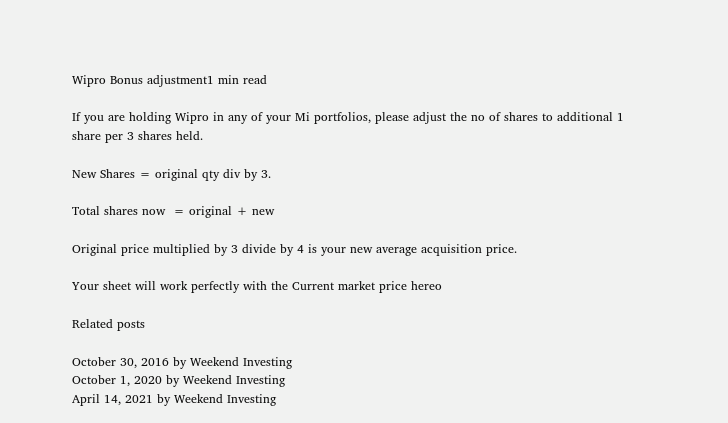Wipro Bonus adjustment1 min read

If you are holding Wipro in any of your Mi portfolios, please adjust the no of shares to additional 1 share per 3 shares held.

New Shares = original qty div by 3.

Total shares now  = original + new

Original price multiplied by 3 divide by 4 is your new average acquisition price.

Your sheet will work perfectly with the Current market price hereo

Related posts

October 30, 2016 by Weekend Investing
October 1, 2020 by Weekend Investing
April 14, 2021 by Weekend Investing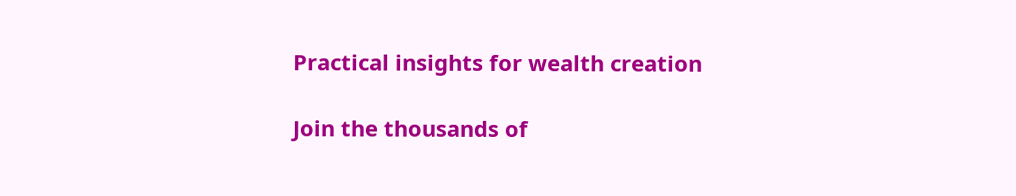Practical insights for wealth creation

Join the thousands of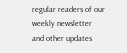regular readers of our weekly newsletter and other updates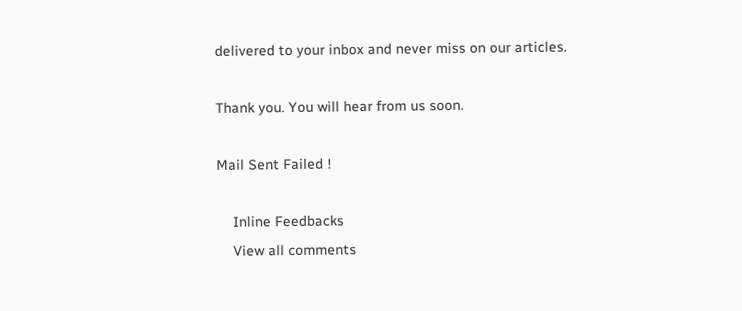delivered to your inbox and never miss on our articles.

Thank you. You will hear from us soon.

Mail Sent Failed !

    Inline Feedbacks
    View all comments